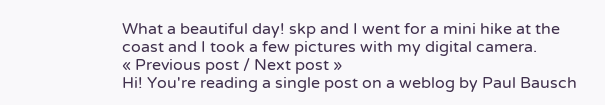What a beautiful day! skp and I went for a mini hike at the coast and I took a few pictures with my digital camera.
« Previous post / Next post »
Hi! You're reading a single post on a weblog by Paul Bausch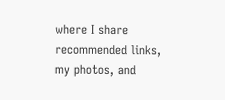where I share recommended links, my photos, and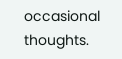occasional thoughts.